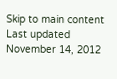Skip to main content
Last updated November 14, 2012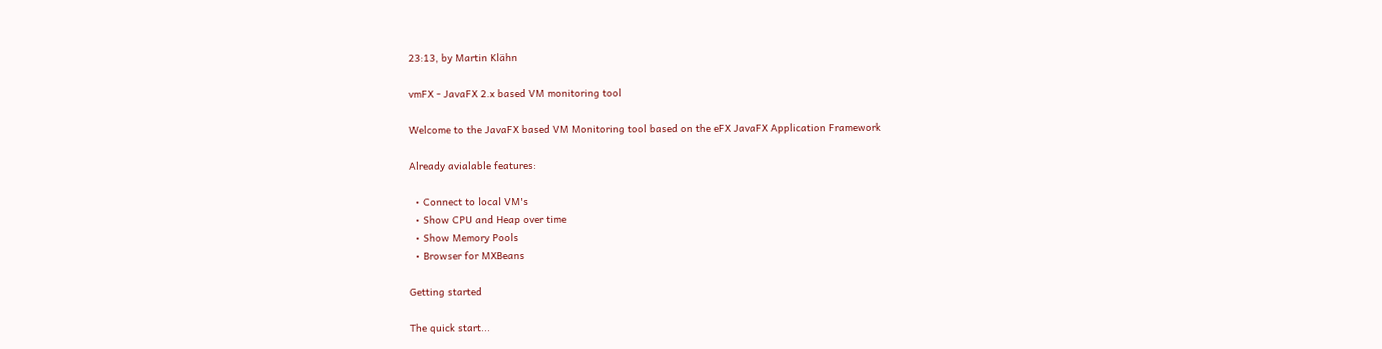23:13, by Martin Klähn

vmFX - JavaFX 2.x based VM monitoring tool

Welcome to the JavaFX based VM Monitoring tool based on the eFX JavaFX Application Framework

Already avialable features:

  • Connect to local VM's
  • Show CPU and Heap over time
  • Show Memory Pools
  • Browser for MXBeans

Getting started

The quick start...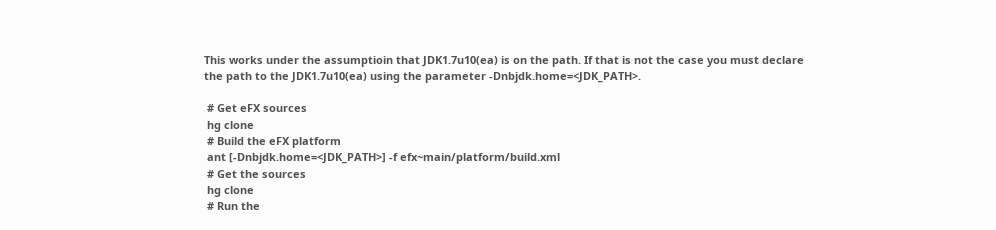This works under the assumptioin that JDK1.7u10(ea) is on the path. If that is not the case you must declare the path to the JDK1.7u10(ea) using the parameter -Dnbjdk.home=<JDK_PATH>.

 # Get eFX sources
 hg clone
 # Build the eFX platform
 ant [-Dnbjdk.home=<JDK_PATH>] -f efx~main/platform/build.xml
 # Get the sources
 hg clone
 # Run the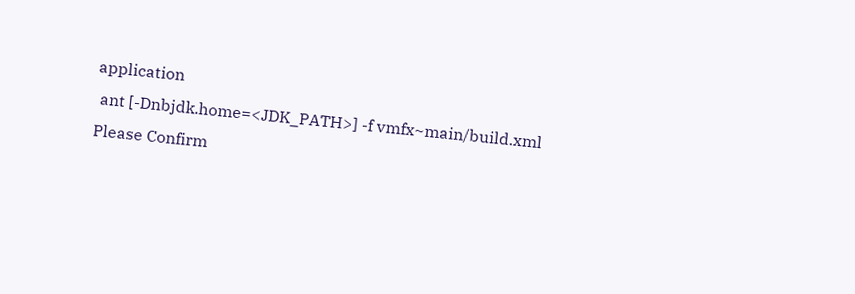application
 ant [-Dnbjdk.home=<JDK_PATH>] -f vmfx~main/build.xml
Please Confirm